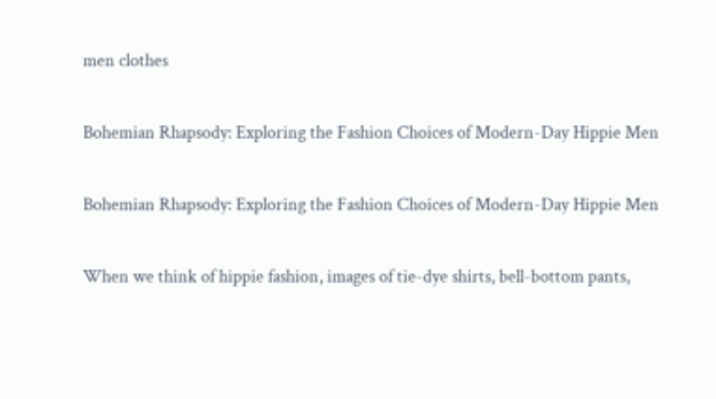men clothes

Bohemian Rhapsody: Exploring the Fashion Choices of Modern-Day Hippie Men

Bohemian Rhapsody: Exploring the Fashion Choices of Modern-Day Hippie Men

When we think of hippie fashion, images of tie-dye shirts, bell-bottom pants,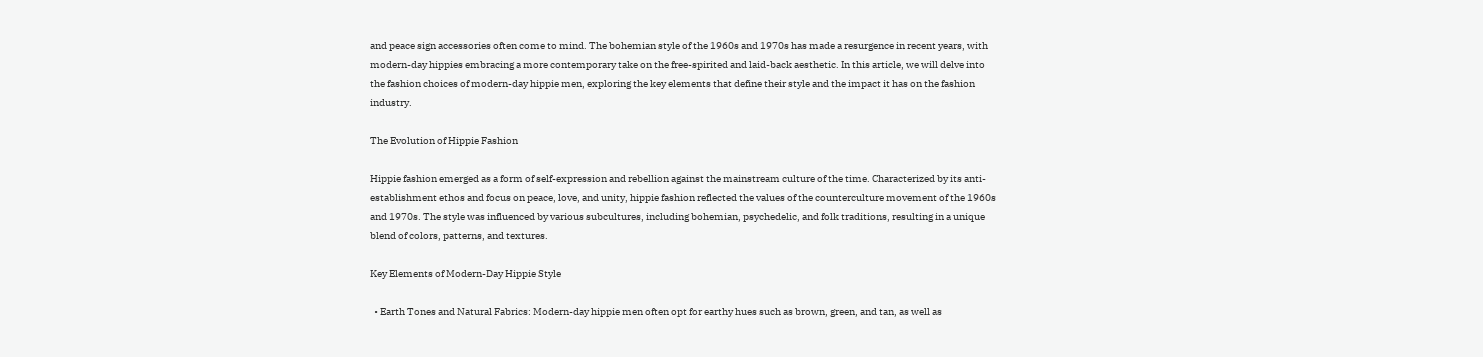and peace sign accessories often come to mind. The bohemian style of the 1960s and 1970s has made a resurgence in recent years, with modern-day hippies embracing a more contemporary take on the free-spirited and laid-back aesthetic. In this article, we will delve into the fashion choices of modern-day hippie men, exploring the key elements that define their style and the impact it has on the fashion industry.

The Evolution of Hippie Fashion

Hippie fashion emerged as a form of self-expression and rebellion against the mainstream culture of the time. Characterized by its anti-establishment ethos and focus on peace, love, and unity, hippie fashion reflected the values of the counterculture movement of the 1960s and 1970s. The style was influenced by various subcultures, including bohemian, psychedelic, and folk traditions, resulting in a unique blend of colors, patterns, and textures.

Key Elements of Modern-Day Hippie Style

  • Earth Tones and Natural Fabrics: Modern-day hippie men often opt for earthy hues such as brown, green, and tan, as well as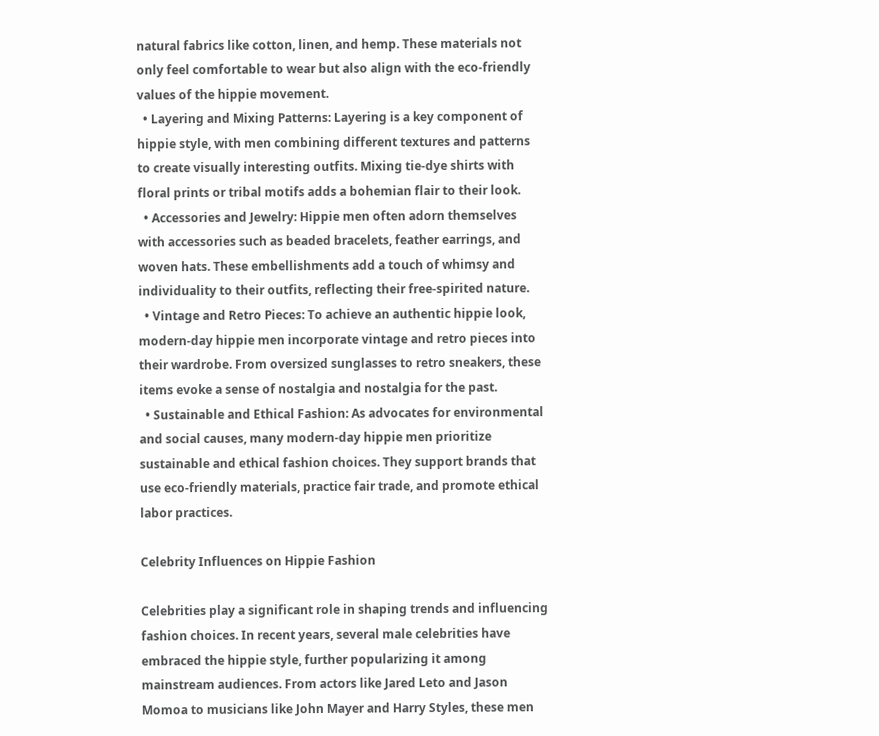natural fabrics like cotton, linen, and hemp. These materials not only feel comfortable to wear but also align with the eco-friendly values of the hippie movement.
  • Layering and Mixing Patterns: Layering is a key component of hippie style, with men combining different textures and patterns to create visually interesting outfits. Mixing tie-dye shirts with floral prints or tribal motifs adds a bohemian flair to their look.
  • Accessories and Jewelry: Hippie men often adorn themselves with accessories such as beaded bracelets, feather earrings, and woven hats. These embellishments add a touch of whimsy and individuality to their outfits, reflecting their free-spirited nature.
  • Vintage and Retro Pieces: To achieve an authentic hippie look, modern-day hippie men incorporate vintage and retro pieces into their wardrobe. From oversized sunglasses to retro sneakers, these items evoke a sense of nostalgia and nostalgia for the past.
  • Sustainable and Ethical Fashion: As advocates for environmental and social causes, many modern-day hippie men prioritize sustainable and ethical fashion choices. They support brands that use eco-friendly materials, practice fair trade, and promote ethical labor practices.

Celebrity Influences on Hippie Fashion

Celebrities play a significant role in shaping trends and influencing fashion choices. In recent years, several male celebrities have embraced the hippie style, further popularizing it among mainstream audiences. From actors like Jared Leto and Jason Momoa to musicians like John Mayer and Harry Styles, these men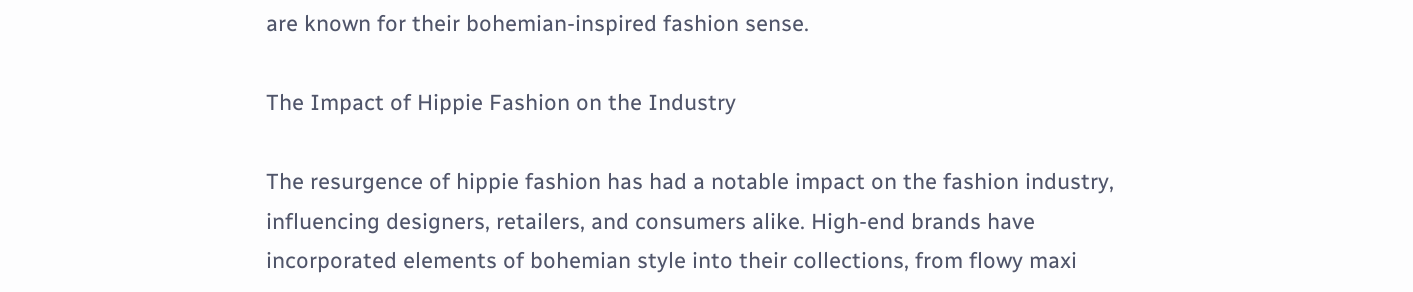are known for their bohemian-inspired fashion sense.

The Impact of Hippie Fashion on the Industry

The resurgence of hippie fashion has had a notable impact on the fashion industry, influencing designers, retailers, and consumers alike. High-end brands have incorporated elements of bohemian style into their collections, from flowy maxi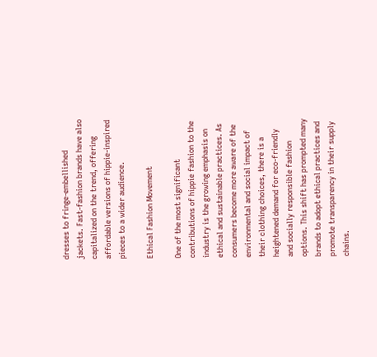dresses to fringe-embellished jackets. Fast-fashion brands have also capitalized on the trend, offering affordable versions of hippie-inspired pieces to a wider audience.

Ethical Fashion Movement

One of the most significant contributions of hippie fashion to the industry is the growing emphasis on ethical and sustainable practices. As consumers become more aware of the environmental and social impact of their clothing choices, there is a heightened demand for eco-friendly and socially responsible fashion options. This shift has prompted many brands to adopt ethical practices and promote transparency in their supply chains.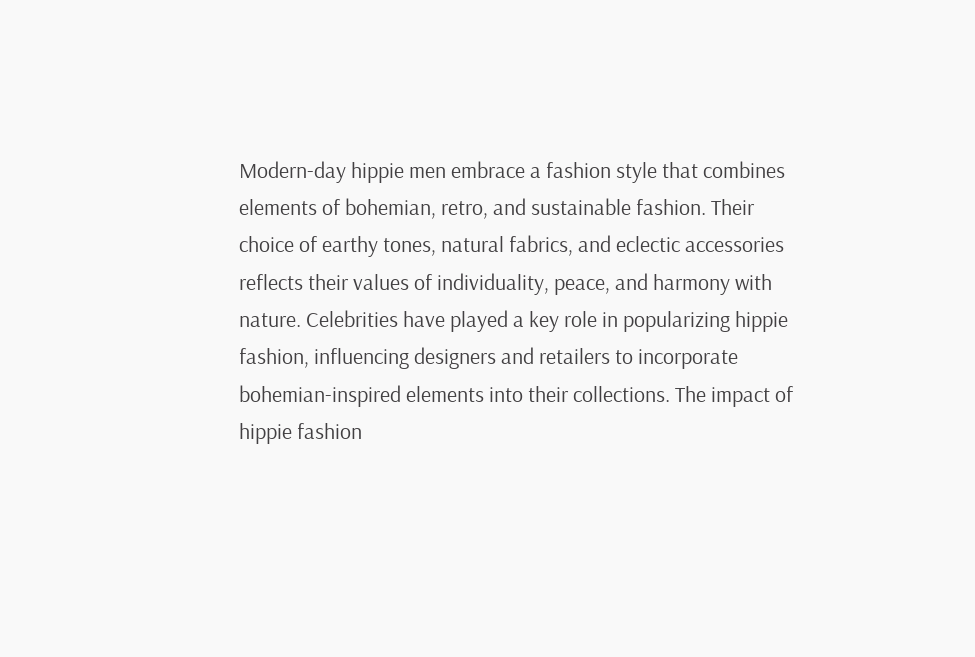Modern-day hippie men embrace a fashion style that combines elements of bohemian, retro, and sustainable fashion. Their choice of earthy tones, natural fabrics, and eclectic accessories reflects their values of individuality, peace, and harmony with nature. Celebrities have played a key role in popularizing hippie fashion, influencing designers and retailers to incorporate bohemian-inspired elements into their collections. The impact of hippie fashion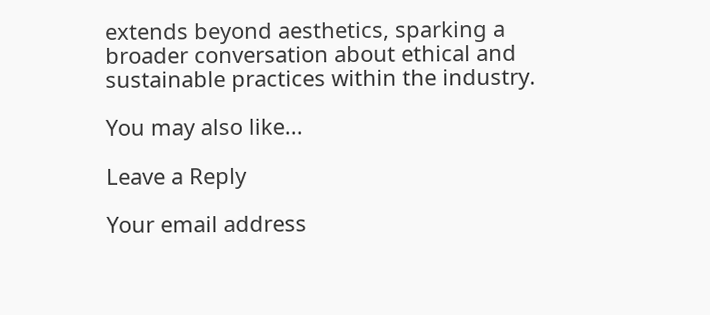extends beyond aesthetics, sparking a broader conversation about ethical and sustainable practices within the industry.

You may also like...

Leave a Reply

Your email address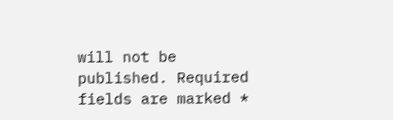will not be published. Required fields are marked *